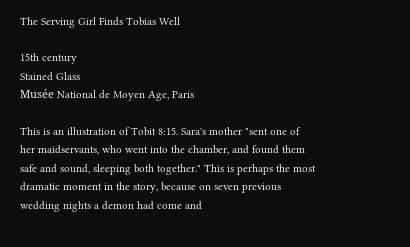The Serving Girl Finds Tobias Well

15th century
Stained Glass
Musée National de Moyen Age, Paris

This is an illustration of Tobit 8:15. Sara's mother "sent one of her maidservants, who went into the chamber, and found them safe and sound, sleeping both together." This is perhaps the most dramatic moment in the story, because on seven previous wedding nights a demon had come and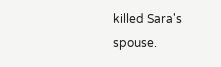killed Sara's spouse.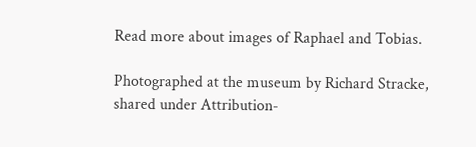Read more about images of Raphael and Tobias.

Photographed at the museum by Richard Stracke, shared under Attribution-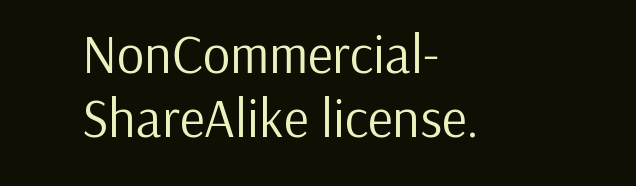NonCommercial-ShareAlike license.